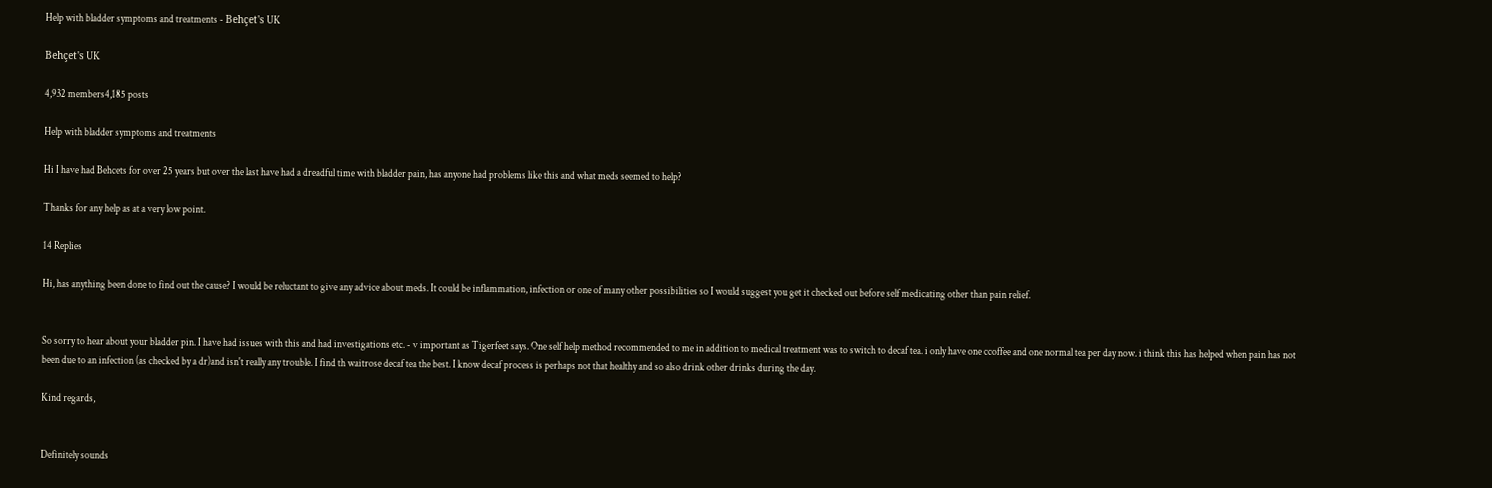Help with bladder symptoms and treatments - Behçet's UK

Behçet's UK

4,932 members4,185 posts

Help with bladder symptoms and treatments

Hi I have had Behcets for over 25 years but over the last have had a dreadful time with bladder pain, has anyone had problems like this and what meds seemed to help?

Thanks for any help as at a very low point.

14 Replies

Hi, has anything been done to find out the cause? I would be reluctant to give any advice about meds. It could be inflammation, infection or one of many other possibilities so I would suggest you get it checked out before self medicating other than pain relief.


So sorry to hear about your bladder pin. I have had issues with this and had investigations etc. - v important as Tigerfeet says. One self help method recommended to me in addition to medical treatment was to switch to decaf tea. i only have one ccoffee and one normal tea per day now. i think this has helped when pain has not been due to an infection (as checked by a dr)and isn't really any trouble. I find th waitrose decaf tea the best. I know decaf process is perhaps not that healthy and so also drink other drinks during the day.

Kind regards,


Definitely sounds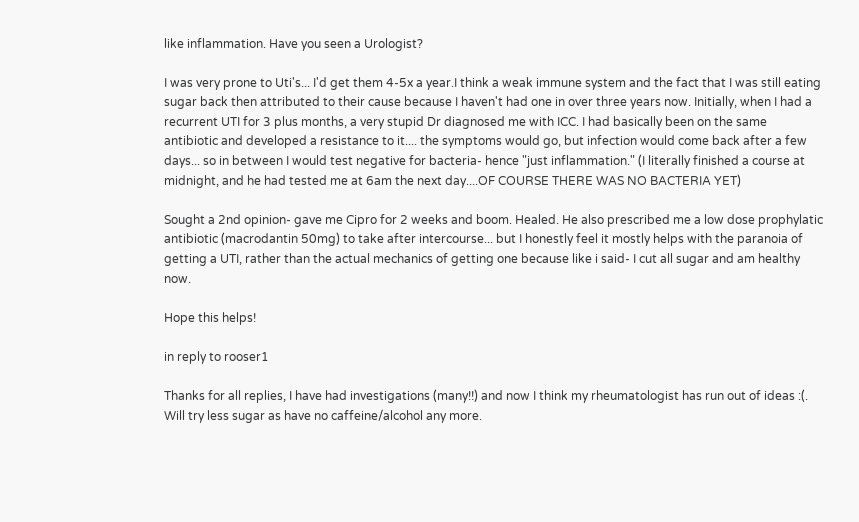like inflammation. Have you seen a Urologist?

I was very prone to Uti's... I'd get them 4-5x a year.I think a weak immune system and the fact that I was still eating sugar back then attributed to their cause because I haven't had one in over three years now. Initially, when I had a recurrent UTI for 3 plus months, a very stupid Dr diagnosed me with ICC. I had basically been on the same antibiotic and developed a resistance to it.... the symptoms would go, but infection would come back after a few days... so in between I would test negative for bacteria- hence "just inflammation." (I literally finished a course at midnight, and he had tested me at 6am the next day....OF COURSE THERE WAS NO BACTERIA YET)

Sought a 2nd opinion- gave me Cipro for 2 weeks and boom. Healed. He also prescribed me a low dose prophylatic antibiotic (macrodantin 50mg) to take after intercourse... but I honestly feel it mostly helps with the paranoia of getting a UTI, rather than the actual mechanics of getting one because like i said- I cut all sugar and am healthy now.

Hope this helps!

in reply to rooser1

Thanks for all replies, I have had investigations (many!!) and now I think my rheumatologist has run out of ideas :(. Will try less sugar as have no caffeine/alcohol any more.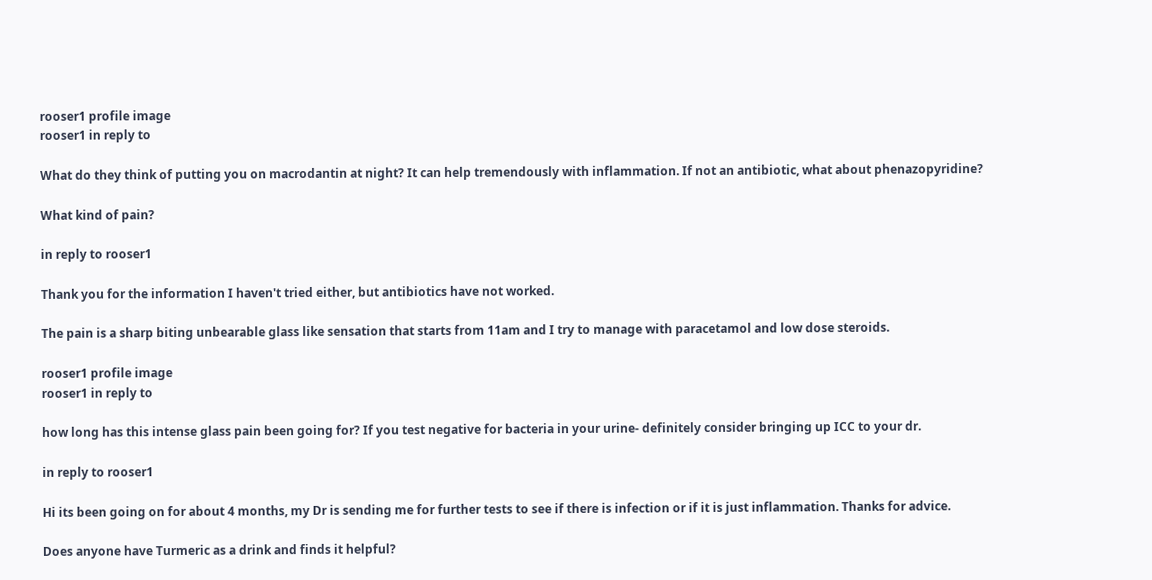rooser1 profile image
rooser1 in reply to

What do they think of putting you on macrodantin at night? It can help tremendously with inflammation. If not an antibiotic, what about phenazopyridine?

What kind of pain?

in reply to rooser1

Thank you for the information I haven't tried either, but antibiotics have not worked.

The pain is a sharp biting unbearable glass like sensation that starts from 11am and I try to manage with paracetamol and low dose steroids.

rooser1 profile image
rooser1 in reply to

how long has this intense glass pain been going for? If you test negative for bacteria in your urine- definitely consider bringing up ICC to your dr.

in reply to rooser1

Hi its been going on for about 4 months, my Dr is sending me for further tests to see if there is infection or if it is just inflammation. Thanks for advice.

Does anyone have Turmeric as a drink and finds it helpful?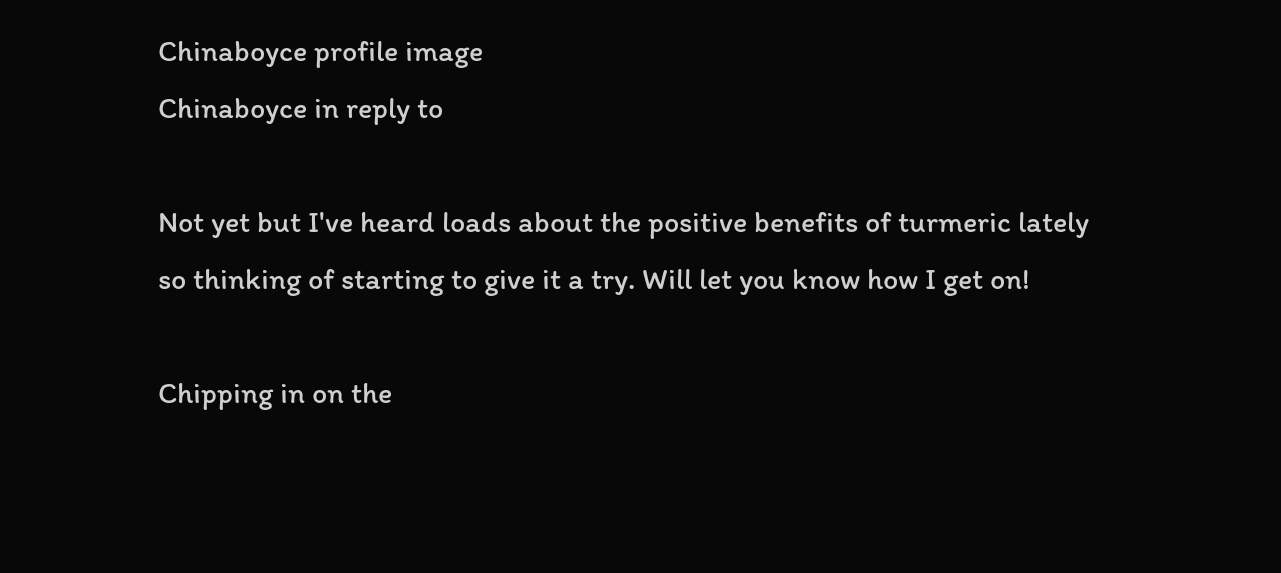Chinaboyce profile image
Chinaboyce in reply to

Not yet but I've heard loads about the positive benefits of turmeric lately so thinking of starting to give it a try. Will let you know how I get on!

Chipping in on the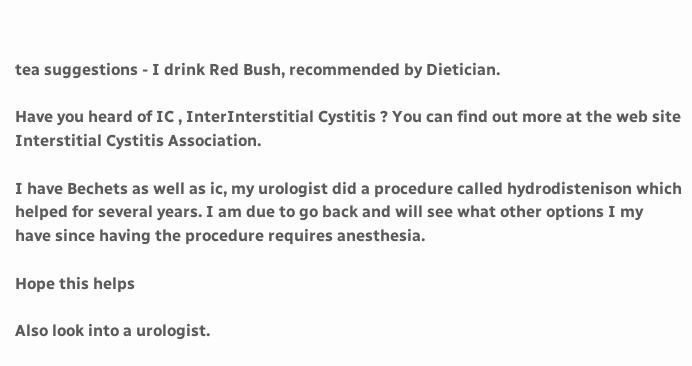tea suggestions - I drink Red Bush, recommended by Dietician.

Have you heard of IC , InterInterstitial Cystitis ? You can find out more at the web site Interstitial Cystitis Association.

I have Bechets as well as ic, my urologist did a procedure called hydrodistenison which helped for several years. I am due to go back and will see what other options I my have since having the procedure requires anesthesia.

Hope this helps

Also look into a urologist.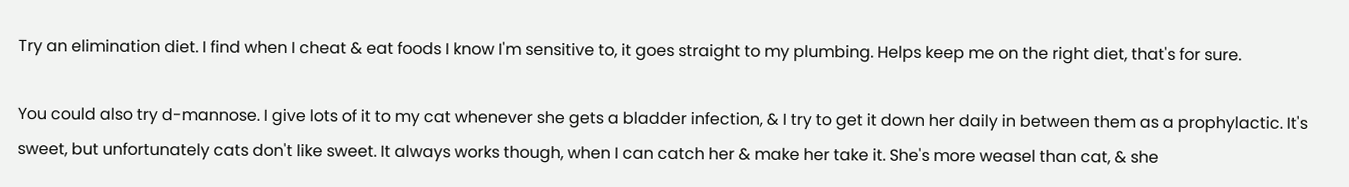Try an elimination diet. I find when I cheat & eat foods I know I'm sensitive to, it goes straight to my plumbing. Helps keep me on the right diet, that's for sure.

You could also try d-mannose. I give lots of it to my cat whenever she gets a bladder infection, & I try to get it down her daily in between them as a prophylactic. It's sweet, but unfortunately cats don't like sweet. It always works though, when I can catch her & make her take it. She's more weasel than cat, & she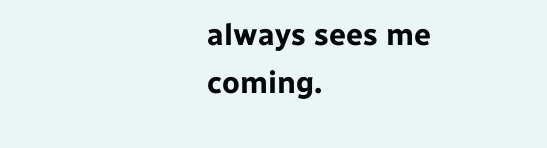always sees me coming.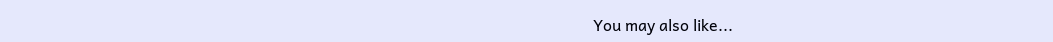You may also like...